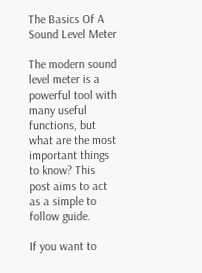The Basics Of A Sound Level Meter

The modern sound level meter is a powerful tool with many useful functions, but what are the most important things to know? This post aims to act as a simple to follow guide.

If you want to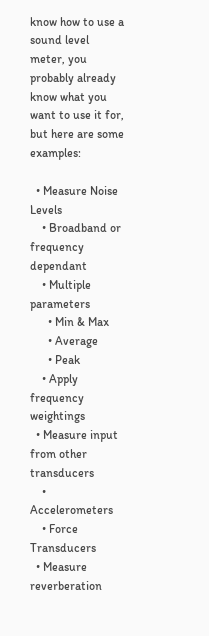know how to use a sound level meter, you probably already know what you want to use it for, but here are some examples:

  • Measure Noise Levels
    • Broadband or frequency dependant
    • Multiple parameters
      • Min & Max
      • Average
      • Peak
    • Apply frequency weightings
  • Measure input from other transducers
    • Accelerometers
    • Force Transducers
  • Measure reverberation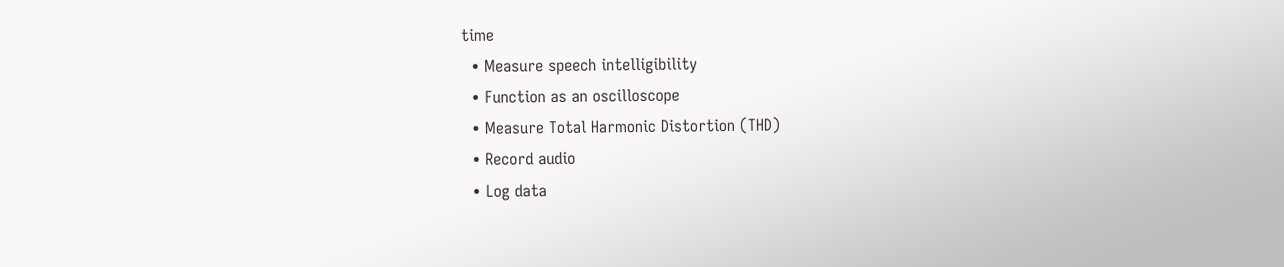time
  • Measure speech intelligibility
  • Function as an oscilloscope
  • Measure Total Harmonic Distortion (THD)
  • Record audio
  • Log data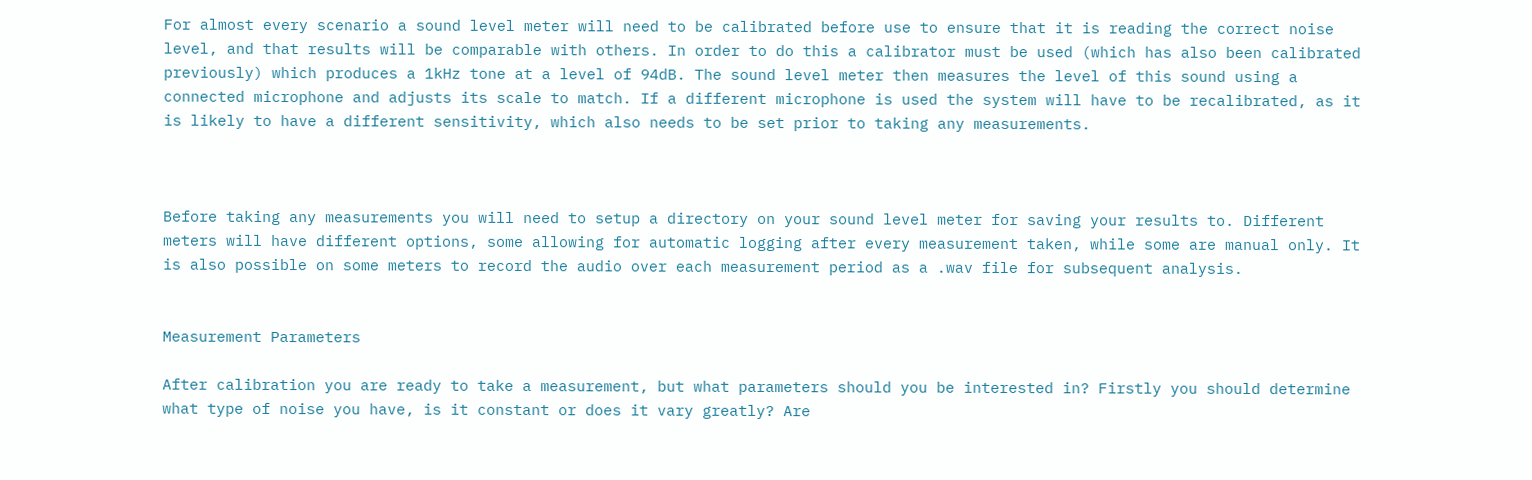For almost every scenario a sound level meter will need to be calibrated before use to ensure that it is reading the correct noise level, and that results will be comparable with others. In order to do this a calibrator must be used (which has also been calibrated previously) which produces a 1kHz tone at a level of 94dB. The sound level meter then measures the level of this sound using a connected microphone and adjusts its scale to match. If a different microphone is used the system will have to be recalibrated, as it is likely to have a different sensitivity, which also needs to be set prior to taking any measurements.



Before taking any measurements you will need to setup a directory on your sound level meter for saving your results to. Different meters will have different options, some allowing for automatic logging after every measurement taken, while some are manual only. It is also possible on some meters to record the audio over each measurement period as a .wav file for subsequent analysis.


Measurement Parameters

After calibration you are ready to take a measurement, but what parameters should you be interested in? Firstly you should determine what type of noise you have, is it constant or does it vary greatly? Are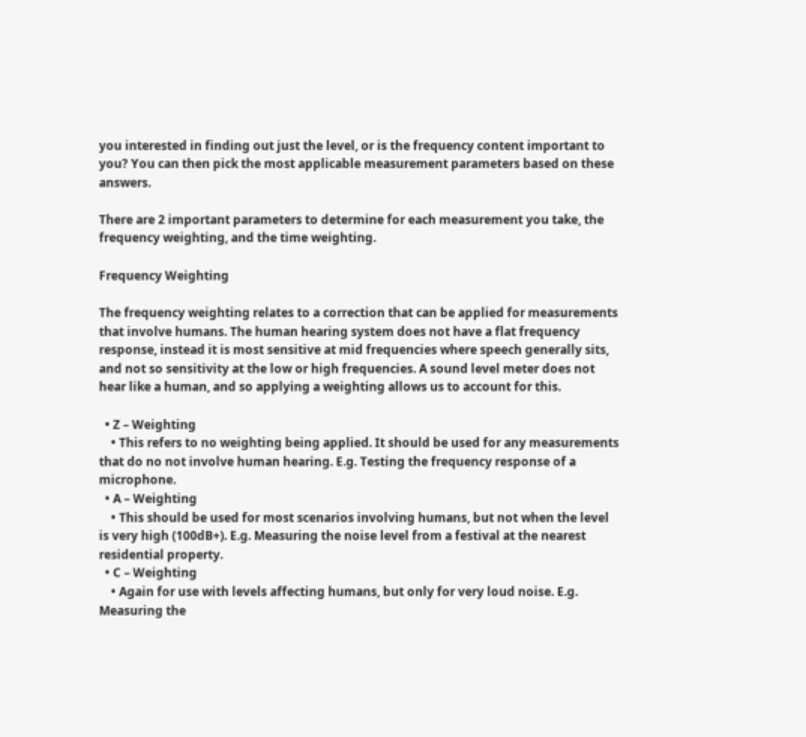you interested in finding out just the level, or is the frequency content important to you? You can then pick the most applicable measurement parameters based on these answers.

There are 2 important parameters to determine for each measurement you take, the frequency weighting, and the time weighting.

Frequency Weighting

The frequency weighting relates to a correction that can be applied for measurements that involve humans. The human hearing system does not have a flat frequency response, instead it is most sensitive at mid frequencies where speech generally sits, and not so sensitivity at the low or high frequencies. A sound level meter does not hear like a human, and so applying a weighting allows us to account for this.

  • Z – Weighting
    • This refers to no weighting being applied. It should be used for any measurements that do no not involve human hearing. E.g. Testing the frequency response of a microphone.
  • A – Weighting
    • This should be used for most scenarios involving humans, but not when the level is very high (100dB+). E.g. Measuring the noise level from a festival at the nearest residential property.
  • C – Weighting
    • Again for use with levels affecting humans, but only for very loud noise. E.g. Measuring the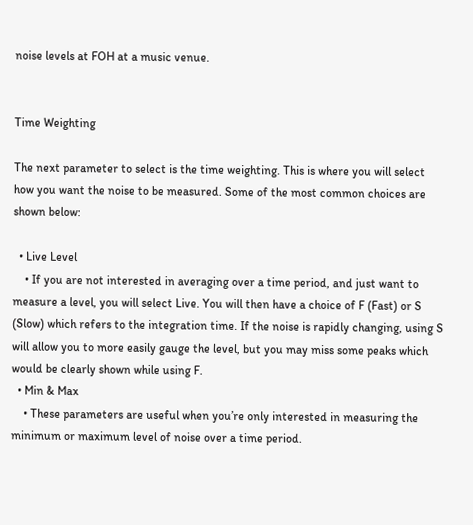noise levels at FOH at a music venue.


Time Weighting

The next parameter to select is the time weighting. This is where you will select how you want the noise to be measured. Some of the most common choices are shown below:

  • Live Level
    • If you are not interested in averaging over a time period, and just want to measure a level, you will select Live. You will then have a choice of F (Fast) or S (Slow) which refers to the integration time. If the noise is rapidly changing, using S will allow you to more easily gauge the level, but you may miss some peaks which would be clearly shown while using F.
  • Min & Max
    • These parameters are useful when you’re only interested in measuring the minimum or maximum level of noise over a time period.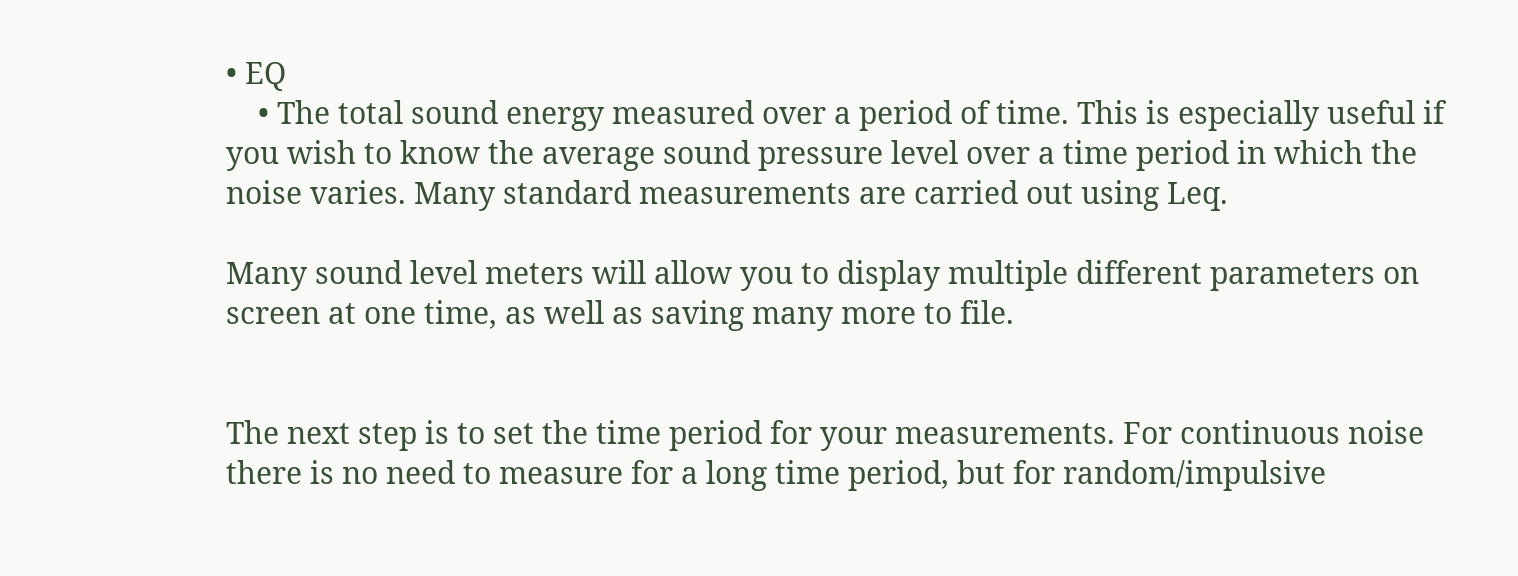• EQ
    • The total sound energy measured over a period of time. This is especially useful if you wish to know the average sound pressure level over a time period in which the noise varies. Many standard measurements are carried out using Leq.

Many sound level meters will allow you to display multiple different parameters on screen at one time, as well as saving many more to file.


The next step is to set the time period for your measurements. For continuous noise there is no need to measure for a long time period, but for random/impulsive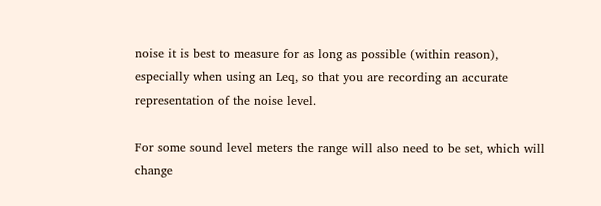noise it is best to measure for as long as possible (within reason), especially when using an Leq, so that you are recording an accurate representation of the noise level.

For some sound level meters the range will also need to be set, which will change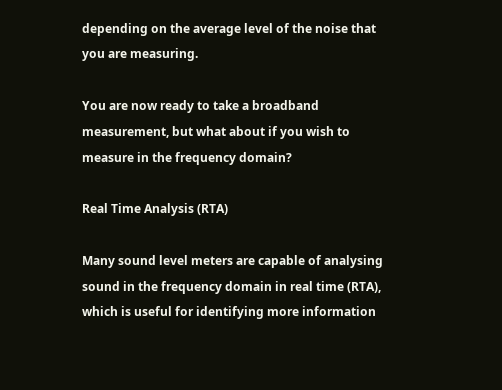depending on the average level of the noise that you are measuring.

You are now ready to take a broadband measurement, but what about if you wish to measure in the frequency domain?

Real Time Analysis (RTA)

Many sound level meters are capable of analysing sound in the frequency domain in real time (RTA), which is useful for identifying more information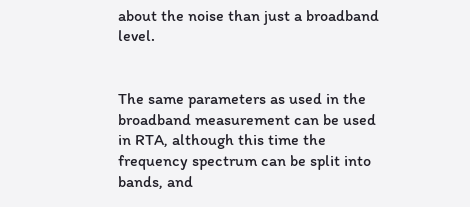about the noise than just a broadband level.


The same parameters as used in the broadband measurement can be used in RTA, although this time the frequency spectrum can be split into bands, and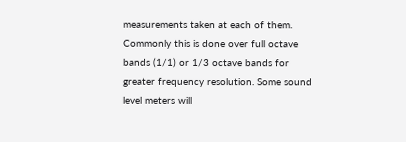measurements taken at each of them. Commonly this is done over full octave bands (1/1) or 1/3 octave bands for greater frequency resolution. Some sound level meters will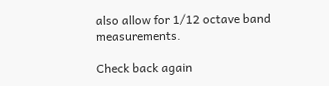also allow for 1/12 octave band measurements.

Check back again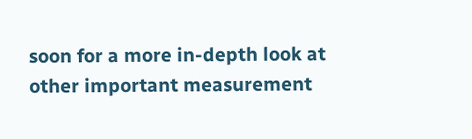soon for a more in-depth look at other important measurement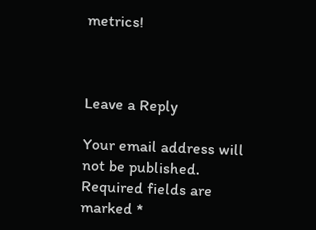metrics!



Leave a Reply

Your email address will not be published. Required fields are marked *